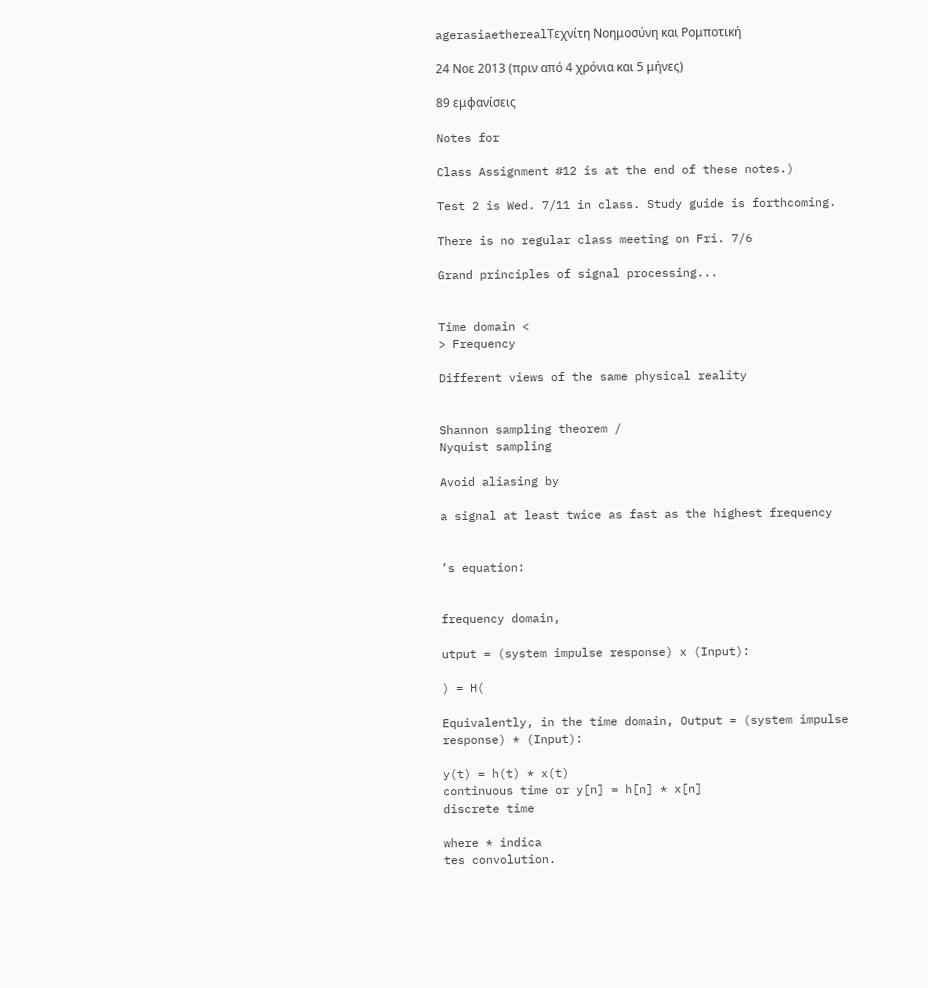agerasiaetherealΤεχνίτη Νοημοσύνη και Ρομποτική

24 Νοε 2013 (πριν από 4 χρόνια και 5 μήνες)

89 εμφανίσεις

Notes for

Class Assignment #12 is at the end of these notes.)

Test 2 is Wed. 7/11 in class. Study guide is forthcoming.

There is no regular class meeting on Fri. 7/6

Grand principles of signal processing...


Time domain <
> Frequency

Different views of the same physical reality


Shannon sampling theorem /
Nyquist sampling

Avoid aliasing by

a signal at least twice as fast as the highest frequency


’s equation:


frequency domain,

utput = (system impulse response) x (Input):

) = H(

Equivalently, in the time domain, Output = (system impulse response) * (Input):

y(t) = h(t) * x(t)
continuous time or y[n] = h[n] * x[n]
discrete time

where * indica
tes convolution.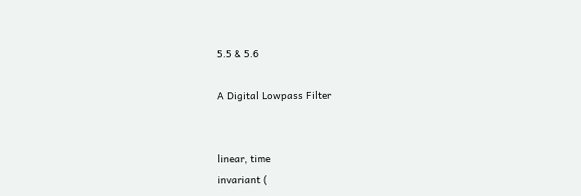5.5 & 5.6

A Digital Lowpass Filter


linear, time
invariant (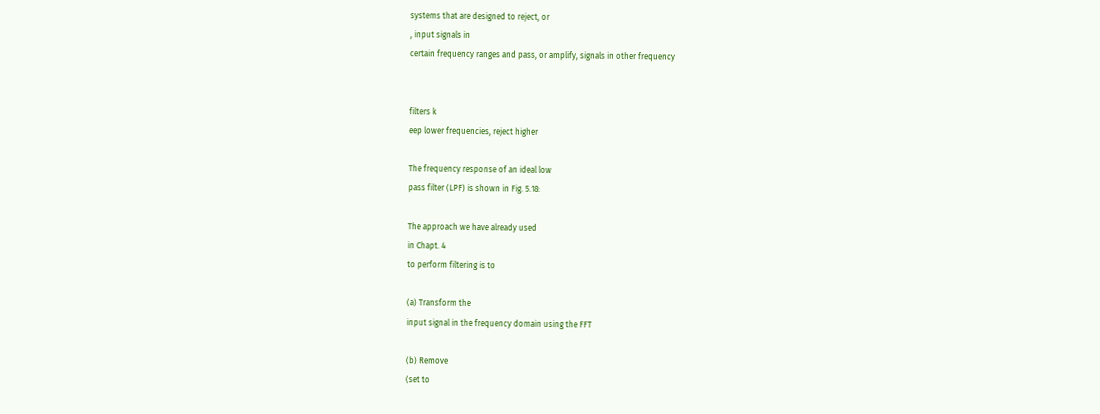systems that are designed to reject, or
, input signals in
certain frequency ranges and pass, or amplify, signals in other frequency


filters k
eep lower frequencies, reject higher

The frequency response of an ideal low
pass filter (LPF) is shown in Fig. 5.18:

The approach we have already used
in Chapt. 4
to perform filtering is to

(a) Transform the
input signal in the frequency domain using the FFT

(b) Remove
(set to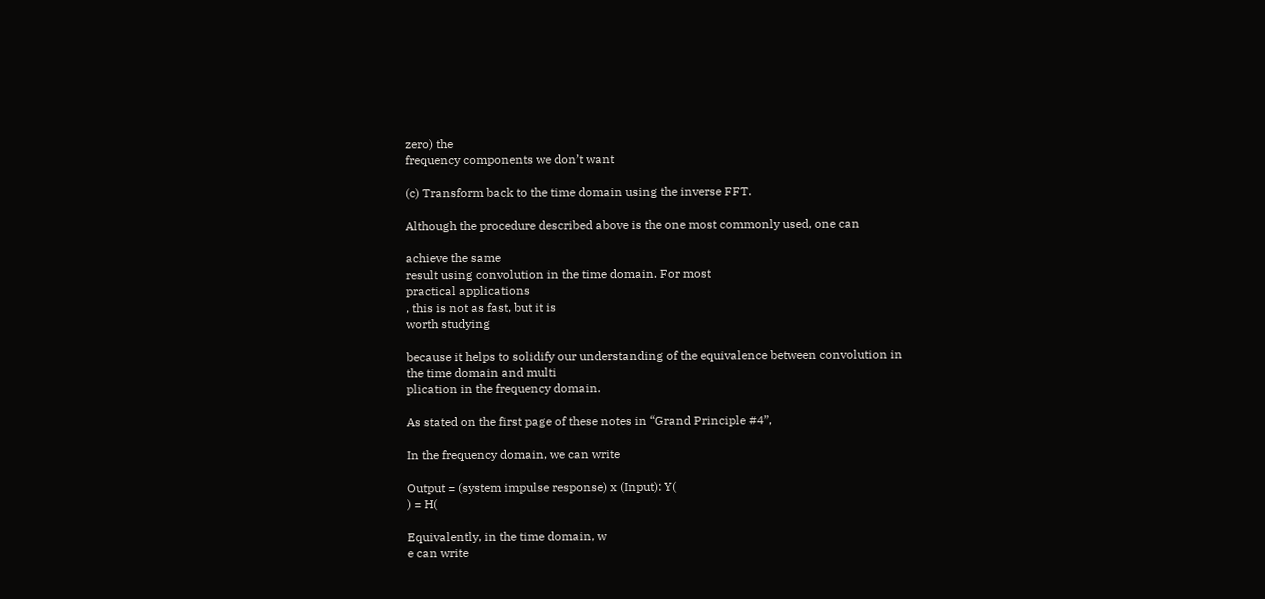zero) the
frequency components we don’t want

(c) Transform back to the time domain using the inverse FFT.

Although the procedure described above is the one most commonly used, one can

achieve the same
result using convolution in the time domain. For most
practical applications
, this is not as fast, but it is
worth studying

because it helps to solidify our understanding of the equivalence between convolution in
the time domain and multi
plication in the frequency domain.

As stated on the first page of these notes in “Grand Principle #4”,

In the frequency domain, we can write

Output = (system impulse response) x (Input): Y(
) = H(

Equivalently, in the time domain, w
e can write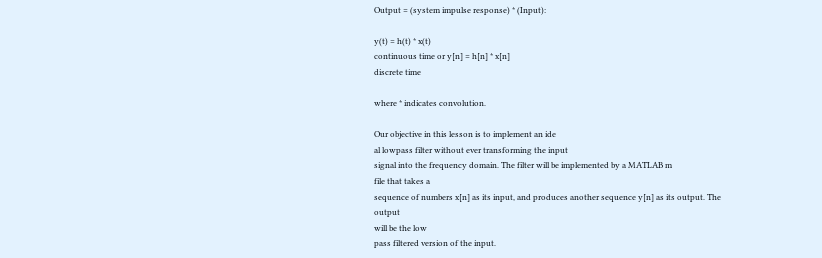Output = (system impulse response) * (Input):

y(t) = h(t) * x(t)
continuous time or y[n] = h[n] * x[n]
discrete time

where * indicates convolution.

Our objective in this lesson is to implement an ide
al lowpass filter without ever transforming the input
signal into the frequency domain. The filter will be implemented by a MATLAB m
file that takes a
sequence of numbers x[n] as its input, and produces another sequence y[n] as its output. The output
will be the low
pass filtered version of the input.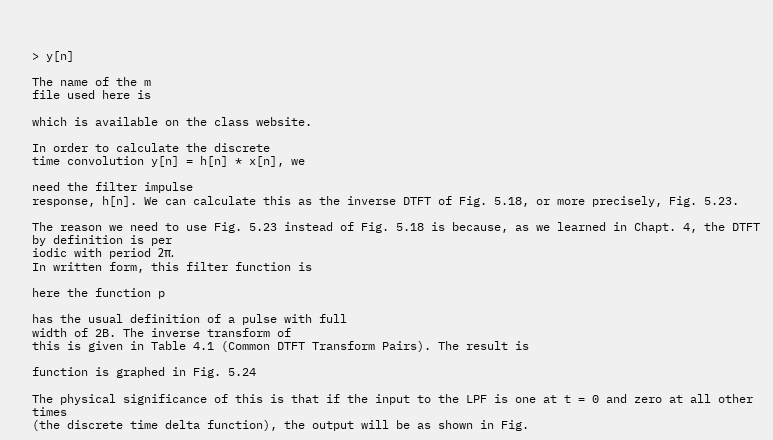> y[n]

The name of the m
file used here is

which is available on the class website.

In order to calculate the discrete
time convolution y[n] = h[n] * x[n], we

need the filter impulse
response, h[n]. We can calculate this as the inverse DTFT of Fig. 5.18, or more precisely, Fig. 5.23.

The reason we need to use Fig. 5.23 instead of Fig. 5.18 is because, as we learned in Chapt. 4, the DTFT
by definition is per
iodic with period 2π.
In written form, this filter function is

here the function p

has the usual definition of a pulse with full
width of 2B. The inverse transform of
this is given in Table 4.1 (Common DTFT Transform Pairs). The result is

function is graphed in Fig. 5.24

The physical significance of this is that if the input to the LPF is one at t = 0 and zero at all other times
(the discrete time delta function), the output will be as shown in Fig.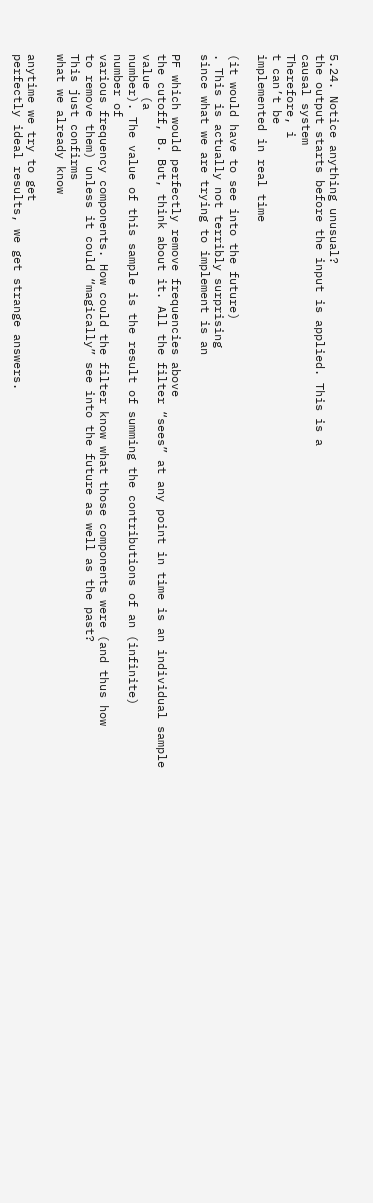5.24. Notice anything unusual?
the output starts before the input is applied. This is a
causal system
Therefore, i
t can’t be
implemented in real time

(it would have to see into the future)
. This is actually not terribly surprising
since what we are trying to implement is an

PF which would perfectly remove frequencies above
the cutoff, B. But, think about it. All the filter “sees” at any point in time is an individual sample value (a
number). The value of this sample is the result of summing the contributions of an (infinite)
number of
various frequency components. How could the filter know what those components were (and thus how
to remove them) unless it could “magically” see into the future as well as the past?
This just confirms
what we already know

anytime we try to get
perfectly ideal results, we get strange answers.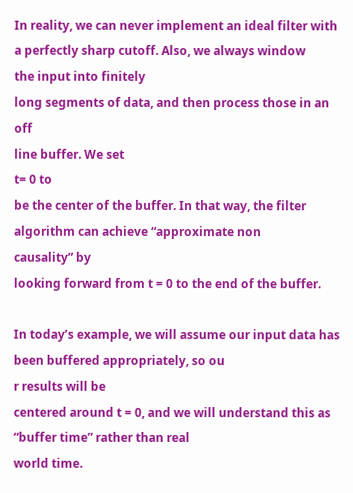In reality, we can never implement an ideal filter with a perfectly sharp cutoff. Also, we always window
the input into finitely
long segments of data, and then process those in an off
line buffer. We set
t= 0 to
be the center of the buffer. In that way, the filter algorithm can achieve “approximate non
causality” by
looking forward from t = 0 to the end of the buffer.

In today’s example, we will assume our input data has been buffered appropriately, so ou
r results will be
centered around t = 0, and we will understand this as “buffer time” rather than real
world time.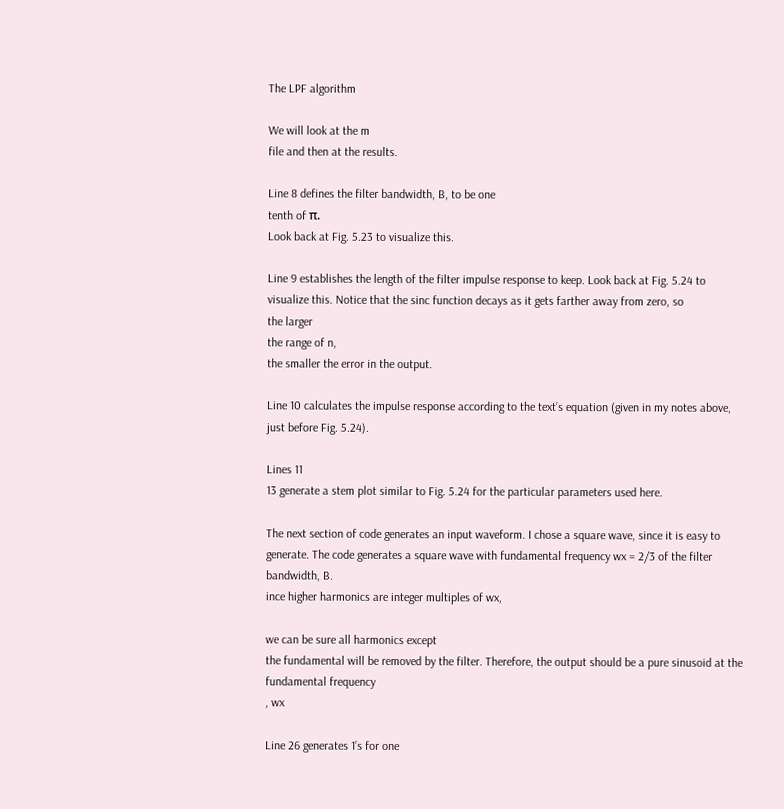The LPF algorithm

We will look at the m
file and then at the results.

Line 8 defines the filter bandwidth, B, to be one
tenth of π.
Look back at Fig. 5.23 to visualize this.

Line 9 establishes the length of the filter impulse response to keep. Look back at Fig. 5.24 to
visualize this. Notice that the sinc function decays as it gets farther away from zero, so
the larger
the range of n,
the smaller the error in the output.

Line 10 calculates the impulse response according to the text’s equation (given in my notes above,
just before Fig. 5.24).

Lines 11
13 generate a stem plot similar to Fig. 5.24 for the particular parameters used here.

The next section of code generates an input waveform. I chose a square wave, since it is easy to
generate. The code generates a square wave with fundamental frequency wx = 2/3 of the filter
bandwidth, B.
ince higher harmonics are integer multiples of wx,

we can be sure all harmonics except
the fundamental will be removed by the filter. Therefore, the output should be a pure sinusoid at the
fundamental frequency
, wx

Line 26 generates 1’s for one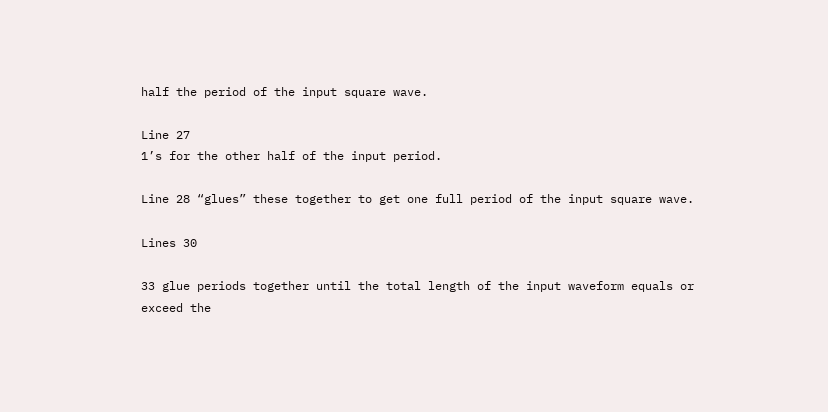half the period of the input square wave.

Line 27
1’s for the other half of the input period.

Line 28 “glues” these together to get one full period of the input square wave.

Lines 30

33 glue periods together until the total length of the input waveform equals or
exceed the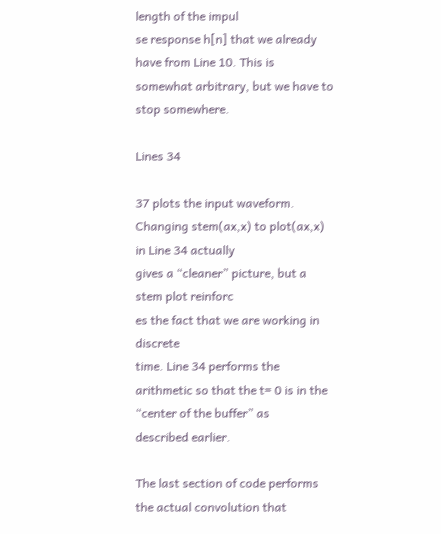length of the impul
se response h[n] that we already have from Line 10. This is
somewhat arbitrary, but we have to stop somewhere.

Lines 34

37 plots the input waveform. Changing stem(ax,x) to plot(ax,x) in Line 34 actually
gives a “cleaner” picture, but a stem plot reinforc
es the fact that we are working in discrete
time. Line 34 performs the arithmetic so that the t= 0 is in the “center of the buffer” as
described earlier.

The last section of code performs the actual convolution that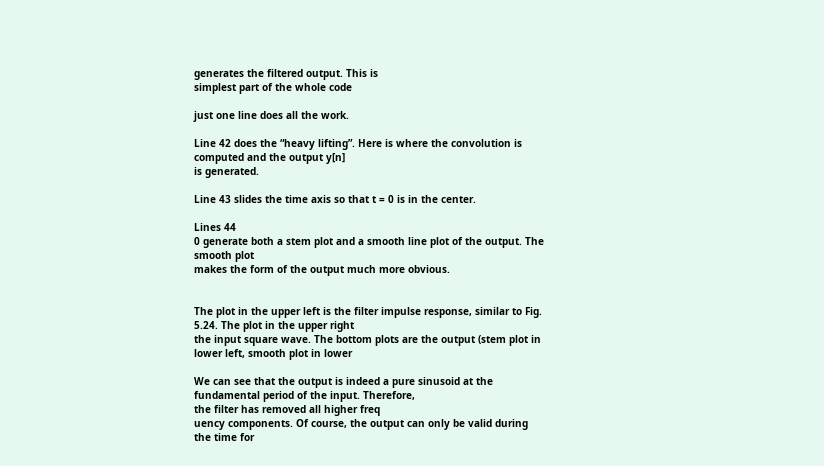generates the filtered output. This is
simplest part of the whole code

just one line does all the work.

Line 42 does the “heavy lifting”. Here is where the convolution is computed and the output y[n]
is generated.

Line 43 slides the time axis so that t = 0 is in the center.

Lines 44
0 generate both a stem plot and a smooth line plot of the output. The smooth plot
makes the form of the output much more obvious.


The plot in the upper left is the filter impulse response, similar to Fig. 5.24. The plot in the upper right
the input square wave. The bottom plots are the output (stem plot in lower left, smooth plot in lower

We can see that the output is indeed a pure sinusoid at the fundamental period of the input. Therefore,
the filter has removed all higher freq
uency components. Of course, the output can only be valid during
the time for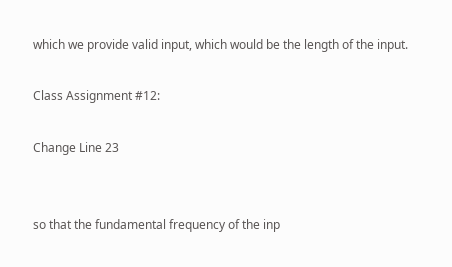which we provide valid input, which would be the length of the input.

Class Assignment #12:

Change Line 23


so that the fundamental frequency of the inp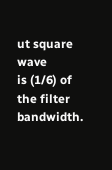ut square wave
is (1/6) of the filter bandwidth.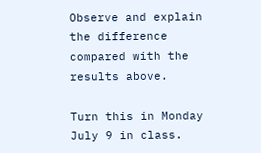Observe and explain the difference compared with the results above.

Turn this in Monday July 9 in class.